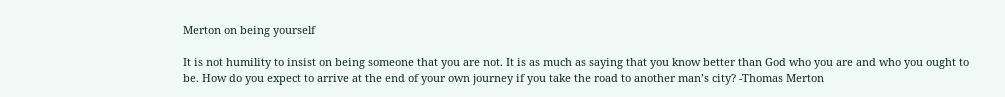Merton on being yourself

It is not humility to insist on being someone that you are not. It is as much as saying that you know better than God who you are and who you ought to be. How do you expect to arrive at the end of your own journey if you take the road to another man’s city? -Thomas Merton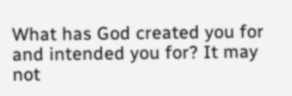What has God created you for and intended you for? It may not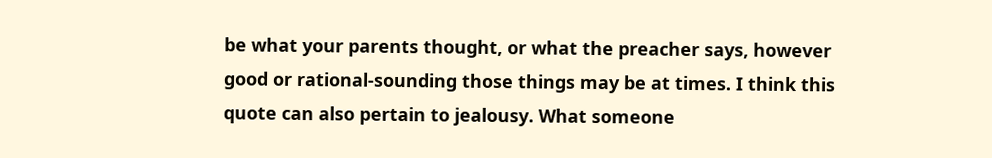be what your parents thought, or what the preacher says, however good or rational-sounding those things may be at times. I think this quote can also pertain to jealousy. What someone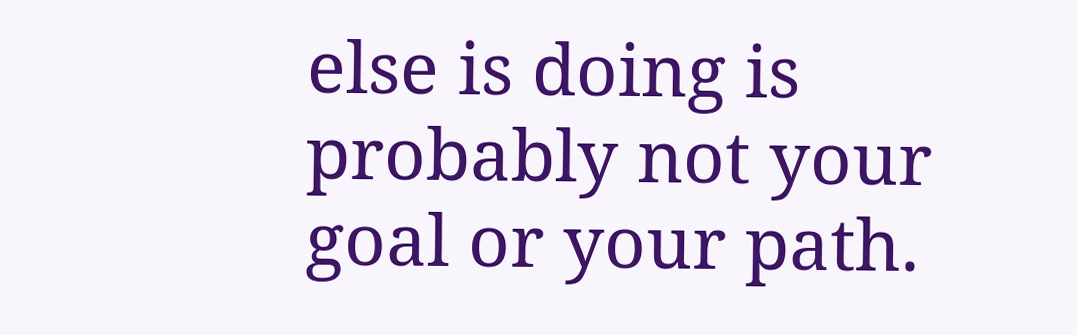else is doing is probably not your goal or your path.